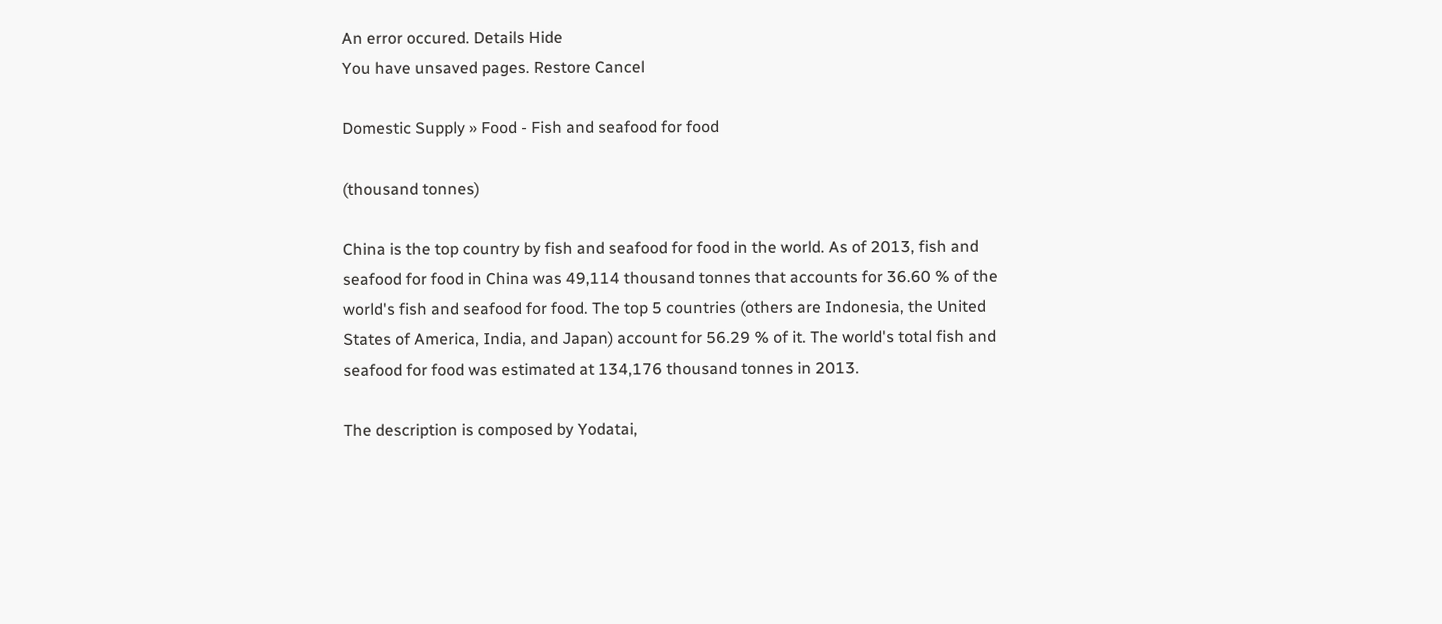An error occured. Details Hide
You have unsaved pages. Restore Cancel

Domestic Supply » Food - Fish and seafood for food

(thousand tonnes)

China is the top country by fish and seafood for food in the world. As of 2013, fish and seafood for food in China was 49,114 thousand tonnes that accounts for 36.60 % of the world's fish and seafood for food. The top 5 countries (others are Indonesia, the United States of America, India, and Japan) account for 56.29 % of it. The world's total fish and seafood for food was estimated at 134,176 thousand tonnes in 2013.

The description is composed by Yodatai,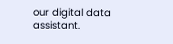our digital data assistant.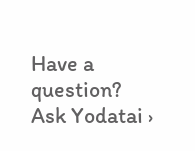Have a question? Ask Yodatai ›